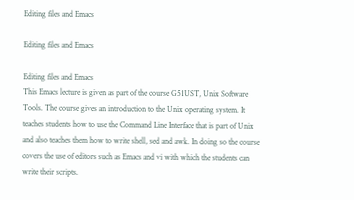Editing files and Emacs

Editing files and Emacs

Editing files and Emacs
This Emacs lecture is given as part of the course G51UST, Unix Software Tools. The course gives an introduction to the Unix operating system. It teaches students how to use the Command Line Interface that is part of Unix and also teaches them how to write shell, sed and awk. In doing so the course covers the use of editors such as Emacs and vi with which the students can write their scripts.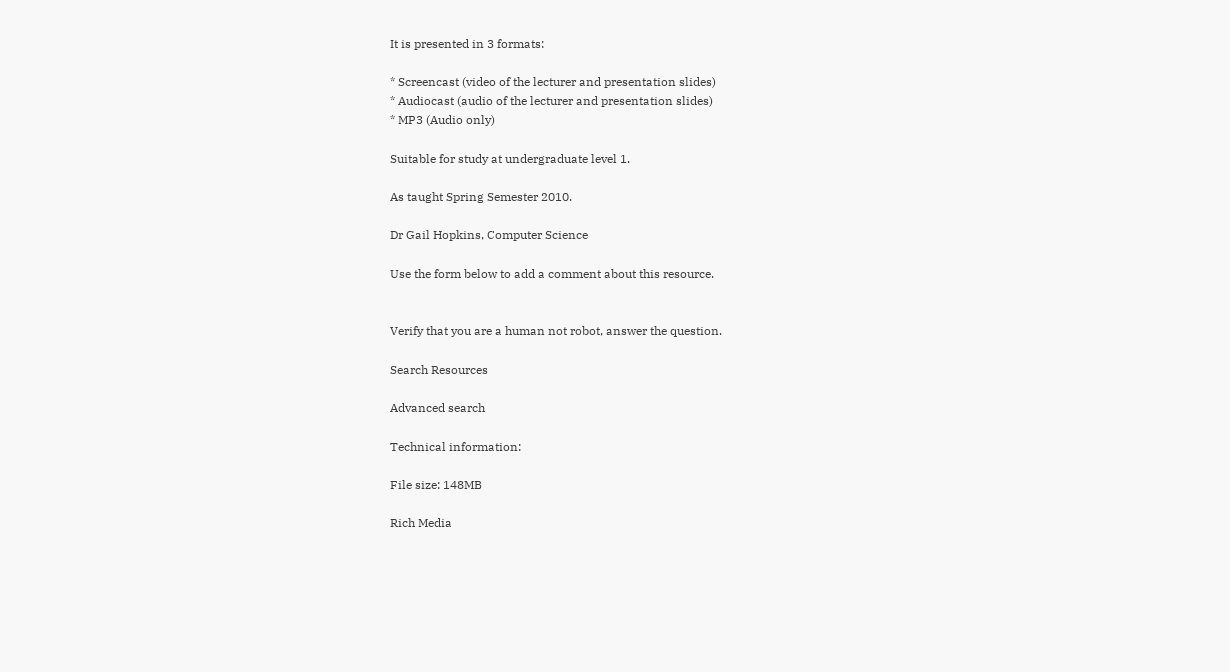It is presented in 3 formats:

* Screencast (video of the lecturer and presentation slides)
* Audiocast (audio of the lecturer and presentation slides)
* MP3 (Audio only)

Suitable for study at undergraduate level 1.

As taught Spring Semester 2010.

Dr Gail Hopkins, Computer Science

Use the form below to add a comment about this resource.


Verify that you are a human not robot, answer the question.

Search Resources

Advanced search

Technical information:

File size: 148MB

Rich Media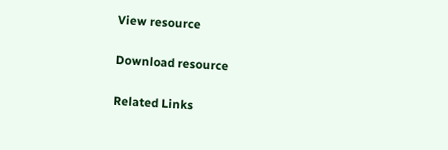View resource

Download resource

Related Links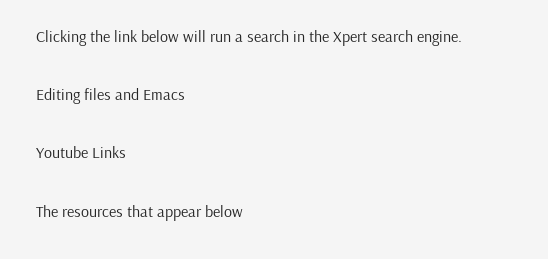Clicking the link below will run a search in the Xpert search engine.

Editing files and Emacs

Youtube Links

The resources that appear below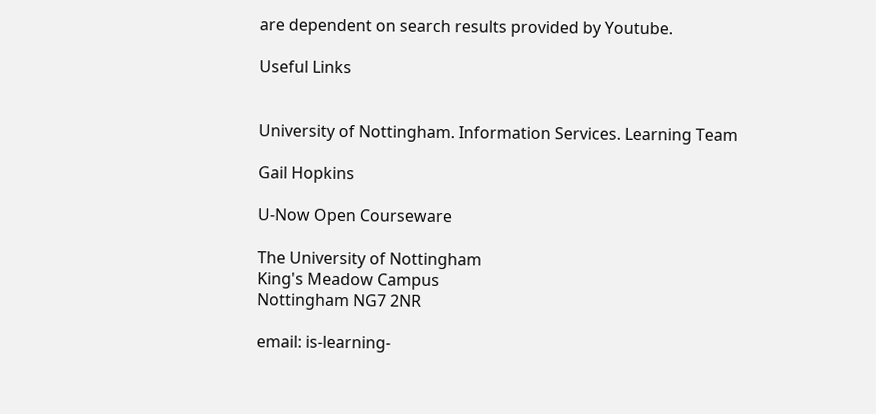are dependent on search results provided by Youtube.

Useful Links


University of Nottingham. Information Services. Learning Team

Gail Hopkins

U-Now Open Courseware

The University of Nottingham
King's Meadow Campus
Nottingham NG7 2NR

email: is-learning-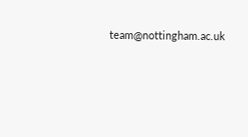team@nottingham.ac.uk